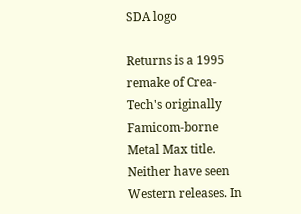SDA logo

Returns is a 1995 remake of Crea-Tech's originally Famicom-borne Metal Max title. Neither have seen Western releases. In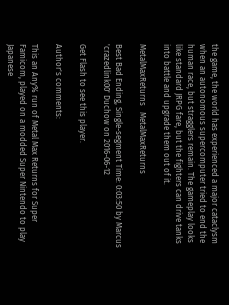the game, the world has experienced a major cataclysm when an autonomous supercomputer tried to end the human race, but stragglers remain. The gameplay looks like standard JRPG fare, but the fighters can drive tanks into battle and upgrade them out of it.

MetalMaxReturns   MetalMaxReturns

Best Bad Ending, Single-segment Time: 0:03:50 by Marcus 'crazedlink00' Duchow on 2016-06-12

Get Flash to see this player.

Author's comments:

This an Any% run of Metal Max Returns for Super Famicom, played on a modded Super Nintendo to play Japanese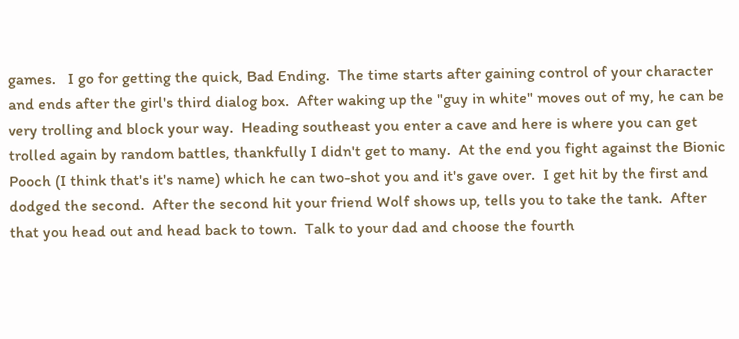games.   I go for getting the quick, Bad Ending.  The time starts after gaining control of your character and ends after the girl's third dialog box.  After waking up the "guy in white" moves out of my, he can be very trolling and block your way.  Heading southeast you enter a cave and here is where you can get trolled again by random battles, thankfully I didn't get to many.  At the end you fight against the Bionic Pooch (I think that's it's name) which he can two-shot you and it's gave over.  I get hit by the first and dodged the second.  After the second hit your friend Wolf shows up, tells you to take the tank.  After that you head out and head back to town.  Talk to your dad and choose the fourth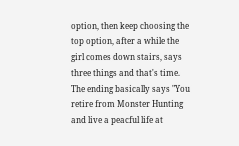option, then keep choosing the top option, after a while the girl comes down stairs, says three things and that's time.  The ending basically says "You retire from Monster Hunting and live a peacful life at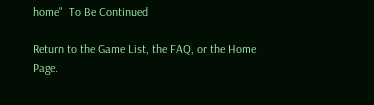home"  To Be Continued

Return to the Game List, the FAQ, or the Home Page.